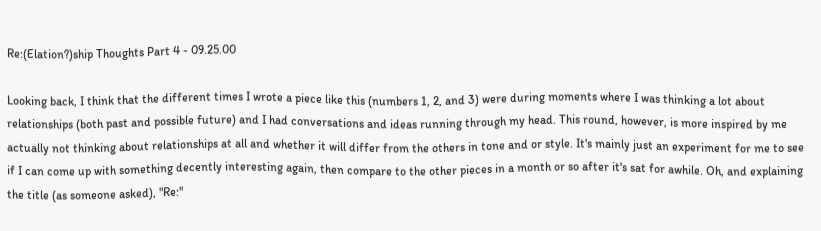Re:(Elation?)ship Thoughts Part 4 - 09.25.00

Looking back, I think that the different times I wrote a piece like this (numbers 1, 2, and 3) were during moments where I was thinking a lot about relationships (both past and possible future) and I had conversations and ideas running through my head. This round, however, is more inspired by me actually not thinking about relationships at all and whether it will differ from the others in tone and or style. It's mainly just an experiment for me to see if I can come up with something decently interesting again, then compare to the other pieces in a month or so after it's sat for awhile. Oh, and explaining the title (as someone asked), "Re:"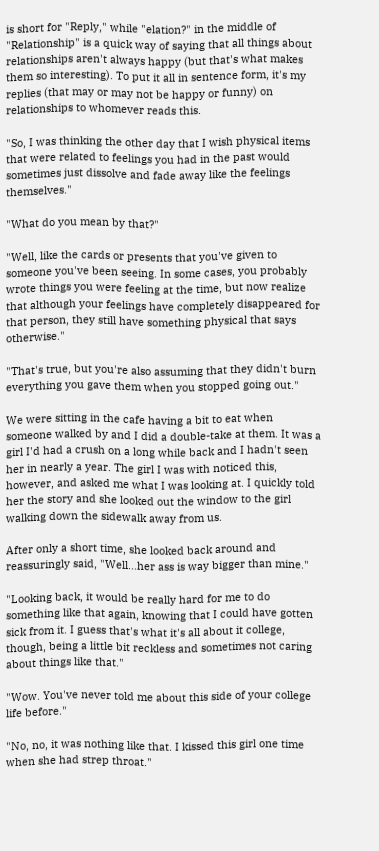is short for "Reply," while "elation?" in the middle of "Relationship" is a quick way of saying that all things about relationships aren't always happy (but that's what makes them so interesting). To put it all in sentence form, it's my replies (that may or may not be happy or funny) on relationships to whomever reads this.

"So, I was thinking the other day that I wish physical items that were related to feelings you had in the past would sometimes just dissolve and fade away like the feelings themselves."

"What do you mean by that?"

"Well, like the cards or presents that you've given to someone you've been seeing. In some cases, you probably wrote things you were feeling at the time, but now realize that although your feelings have completely disappeared for that person, they still have something physical that says otherwise."

"That's true, but you're also assuming that they didn't burn everything you gave them when you stopped going out."

We were sitting in the cafe having a bit to eat when someone walked by and I did a double-take at them. It was a girl I'd had a crush on a long while back and I hadn't seen her in nearly a year. The girl I was with noticed this, however, and asked me what I was looking at. I quickly told her the story and she looked out the window to the girl walking down the sidewalk away from us.

After only a short time, she looked back around and reassuringly said, "Well...her ass is way bigger than mine."

"Looking back, it would be really hard for me to do something like that again, knowing that I could have gotten sick from it. I guess that's what it's all about it college, though, being a little bit reckless and sometimes not caring about things like that."

"Wow. You've never told me about this side of your college life before."

"No, no, it was nothing like that. I kissed this girl one time when she had strep throat."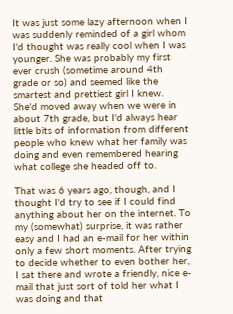It was just some lazy afternoon when I was suddenly reminded of a girl whom I'd thought was really cool when I was younger. She was probably my first ever crush (sometime around 4th grade or so) and seemed like the smartest and prettiest girl I knew. She'd moved away when we were in about 7th grade, but I'd always hear little bits of information from different people who knew what her family was doing and even remembered hearing what college she headed off to.

That was 6 years ago, though, and I thought I'd try to see if I could find anything about her on the internet. To my (somewhat) surprise, it was rather easy and I had an e-mail for her within only a few short moments. After trying to decide whether to even bother her, I sat there and wrote a friendly, nice e-mail that just sort of told her what I was doing and that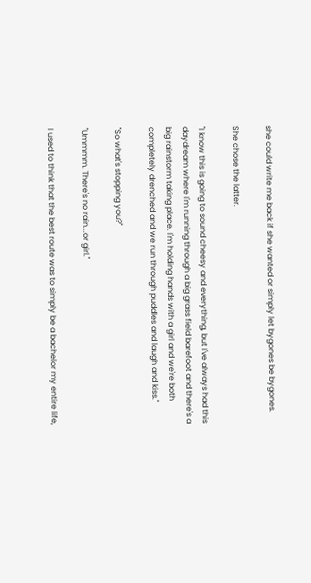she could write me back if she wanted or simply let bygones be bygones.

She chose the latter.

"I know this is going to sound cheesy and everything, but I've always had this daydream where I'm running through a big grass field barefoot and there's a big rainstorm taking place. I'm holding hands with a girl and we're both completely drenched and we run through puddles and laugh and kiss."

"So what's stopping you?"

"Ummmm. There's no rain...or girl."

I used to think that the best route was to simply be a bachelor my entire life,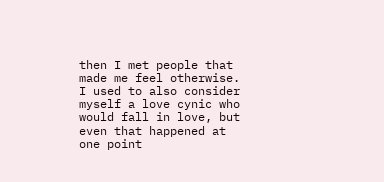then I met people that made me feel otherwise. I used to also consider myself a love cynic who would fall in love, but even that happened at one point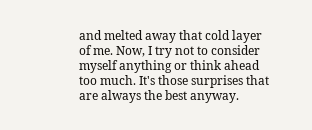and melted away that cold layer of me. Now, I try not to consider myself anything or think ahead too much. It's those surprises that are always the best anyway.